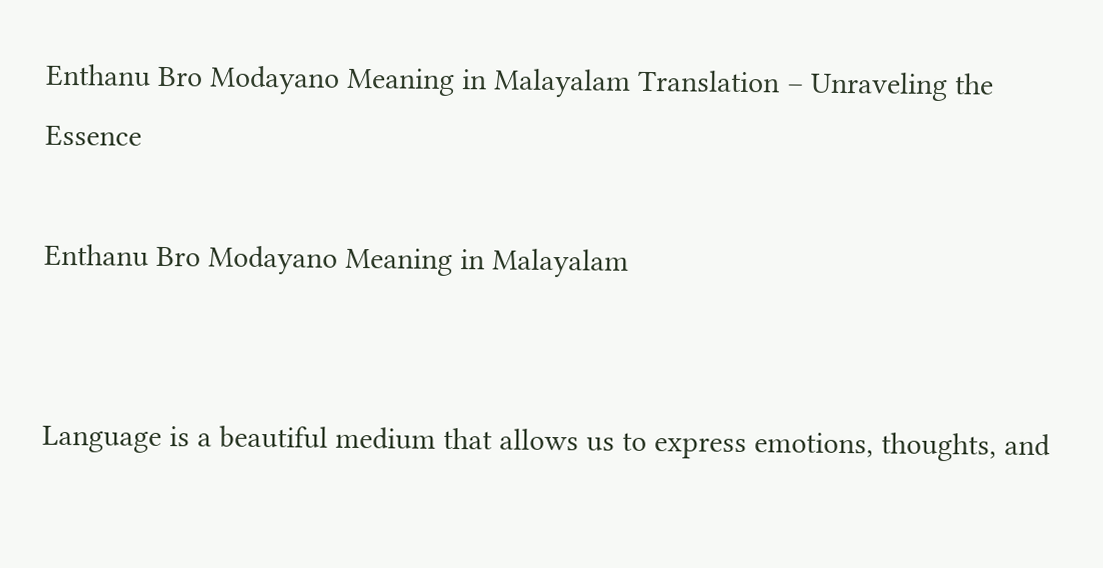Enthanu Bro Modayano Meaning in Malayalam Translation – Unraveling the Essence

Enthanu Bro Modayano Meaning in Malayalam


Language is a beautiful medium that allows us to express emotions, thoughts, and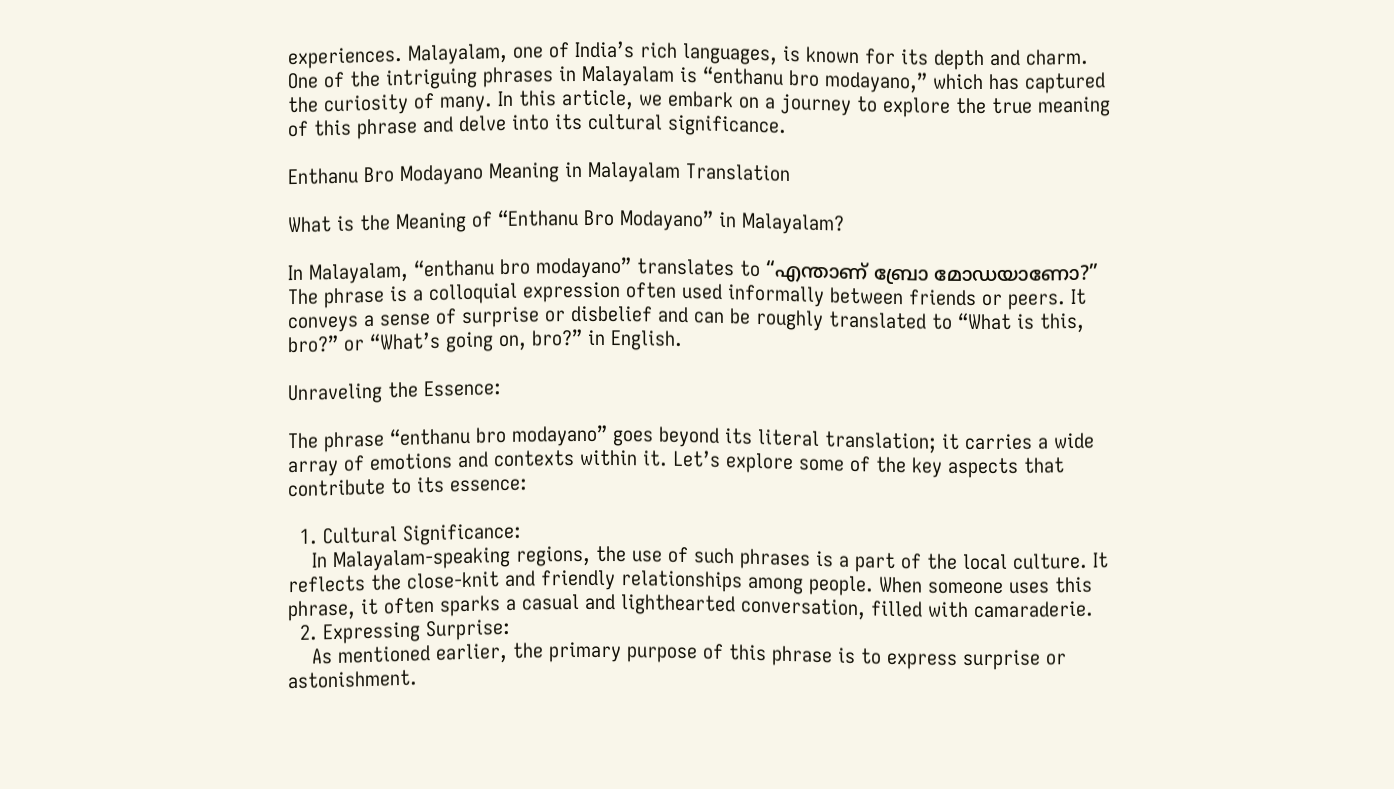experiences. Malayalam, one of India’s rich languages, is known for its depth and charm. One of the intriguing phrases in Malayalam is “enthanu bro modayano,” which has captured the curiosity of many. In this article, we embark on a journey to explore the true meaning of this phrase and delve into its cultural significance.

Enthanu Bro Modayano Meaning in Malayalam Translation

What is the Meaning of “Enthanu Bro Modayano” in Malayalam?

In Malayalam, “enthanu bro modayano” translates to “എന്താണ് ബ്രോ മോഡയാണോ?” The phrase is a colloquial expression often used informally between friends or peers. It conveys a sense of surprise or disbelief and can be roughly translated to “What is this, bro?” or “What’s going on, bro?” in English.

Unraveling the Essence:

The phrase “enthanu bro modayano” goes beyond its literal translation; it carries a wide array of emotions and contexts within it. Let’s explore some of the key aspects that contribute to its essence:

  1. Cultural Significance:
    In Malayalam-speaking regions, the use of such phrases is a part of the local culture. It reflects the close-knit and friendly relationships among people. When someone uses this phrase, it often sparks a casual and lighthearted conversation, filled with camaraderie.
  2. Expressing Surprise:
    As mentioned earlier, the primary purpose of this phrase is to express surprise or astonishment.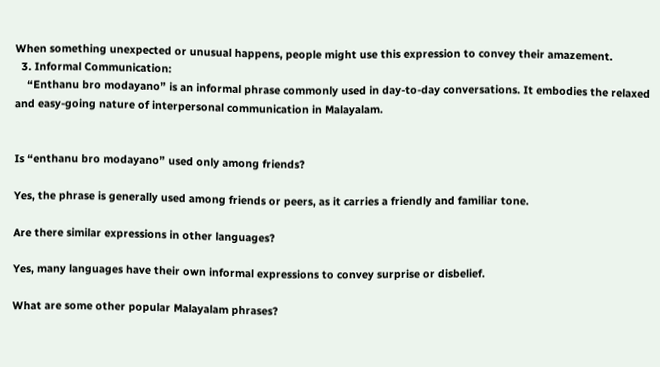When something unexpected or unusual happens, people might use this expression to convey their amazement.
  3. Informal Communication:
    “Enthanu bro modayano” is an informal phrase commonly used in day-to-day conversations. It embodies the relaxed and easy-going nature of interpersonal communication in Malayalam.


Is “enthanu bro modayano” used only among friends?

Yes, the phrase is generally used among friends or peers, as it carries a friendly and familiar tone.

Are there similar expressions in other languages?

Yes, many languages have their own informal expressions to convey surprise or disbelief.

What are some other popular Malayalam phrases?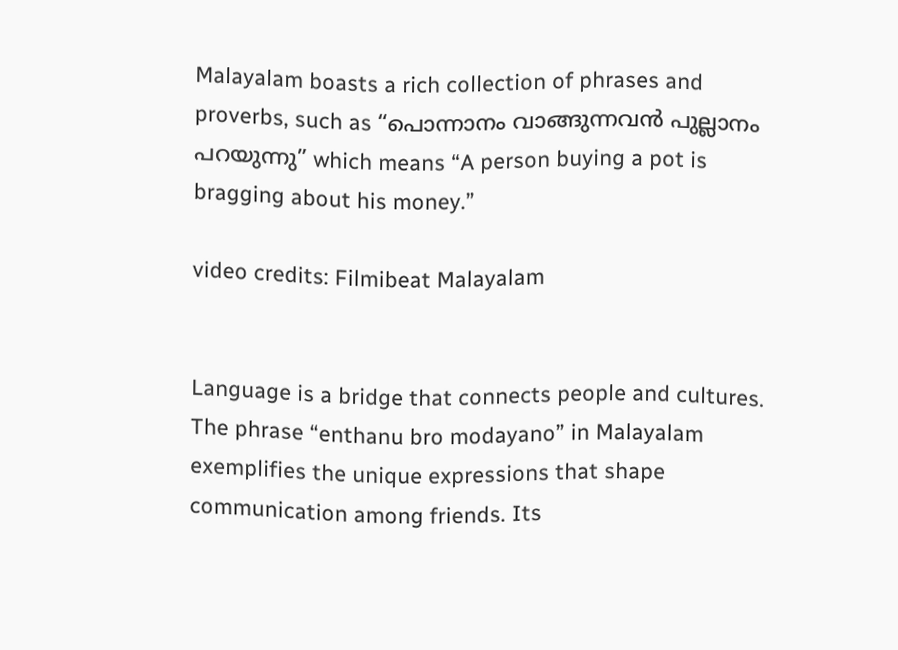Malayalam boasts a rich collection of phrases and proverbs, such as “പൊന്നാനം വാങ്ങുന്നവൻ പുല്ലാനം പറയുന്നു” which means “A person buying a pot is bragging about his money.”

video credits: Filmibeat Malayalam


Language is a bridge that connects people and cultures. The phrase “enthanu bro modayano” in Malayalam exemplifies the unique expressions that shape communication among friends. Its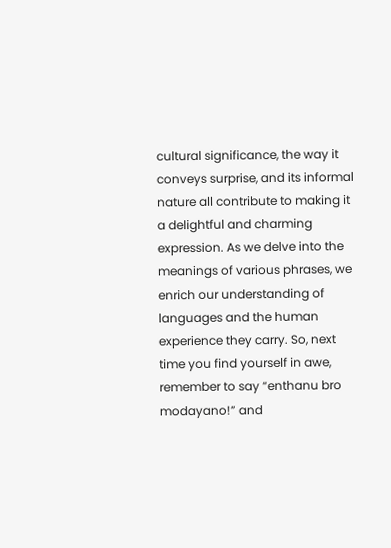cultural significance, the way it conveys surprise, and its informal nature all contribute to making it a delightful and charming expression. As we delve into the meanings of various phrases, we enrich our understanding of languages and the human experience they carry. So, next time you find yourself in awe, remember to say “enthanu bro modayano!” and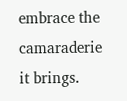embrace the camaraderie it brings.